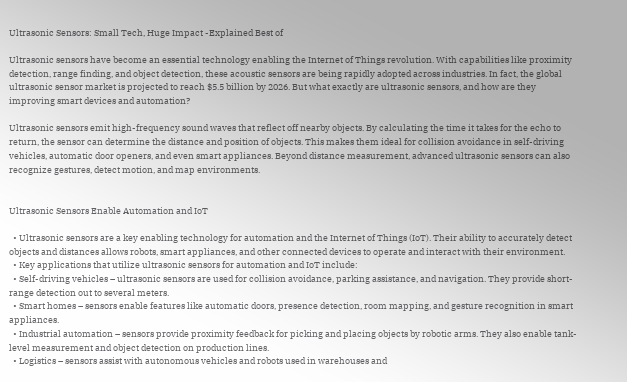Ultrasonic Sensors: Small Tech, Huge Impact -Explained Best of

Ultrasonic sensors have become an essential technology enabling the Internet of Things revolution. With capabilities like proximity detection, range finding, and object detection, these acoustic sensors are being rapidly adopted across industries. In fact, the global ultrasonic sensor market is projected to reach $5.5 billion by 2026. But what exactly are ultrasonic sensors, and how are they improving smart devices and automation?

Ultrasonic sensors emit high-frequency sound waves that reflect off nearby objects. By calculating the time it takes for the echo to return, the sensor can determine the distance and position of objects. This makes them ideal for collision avoidance in self-driving vehicles, automatic door openers, and even smart appliances. Beyond distance measurement, advanced ultrasonic sensors can also recognize gestures, detect motion, and map environments.


Ultrasonic Sensors Enable Automation and IoT

  • Ultrasonic sensors are a key enabling technology for automation and the Internet of Things (IoT). Their ability to accurately detect objects and distances allows robots, smart appliances, and other connected devices to operate and interact with their environment.
  • Key applications that utilize ultrasonic sensors for automation and IoT include:
  • Self-driving vehicles – ultrasonic sensors are used for collision avoidance, parking assistance, and navigation. They provide short-range detection out to several meters.
  • Smart homes – sensors enable features like automatic doors, presence detection, room mapping, and gesture recognition in smart appliances.
  • Industrial automation – sensors provide proximity feedback for picking and placing objects by robotic arms. They also enable tank-level measurement and object detection on production lines.
  • Logistics – sensors assist with autonomous vehicles and robots used in warehouses and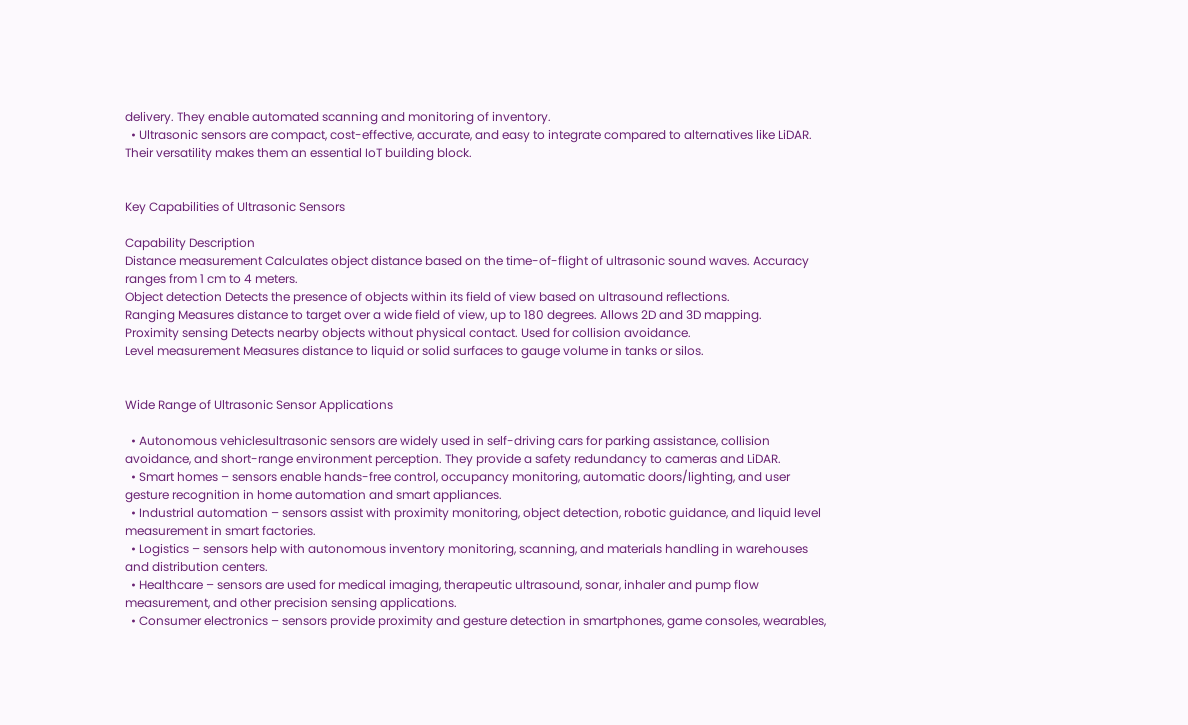delivery. They enable automated scanning and monitoring of inventory.
  • Ultrasonic sensors are compact, cost-effective, accurate, and easy to integrate compared to alternatives like LiDAR. Their versatility makes them an essential IoT building block.


Key Capabilities of Ultrasonic Sensors

Capability Description
Distance measurement Calculates object distance based on the time-of-flight of ultrasonic sound waves. Accuracy ranges from 1 cm to 4 meters.
Object detection Detects the presence of objects within its field of view based on ultrasound reflections.
Ranging Measures distance to target over a wide field of view, up to 180 degrees. Allows 2D and 3D mapping.
Proximity sensing Detects nearby objects without physical contact. Used for collision avoidance.
Level measurement Measures distance to liquid or solid surfaces to gauge volume in tanks or silos.


Wide Range of Ultrasonic Sensor Applications

  • Autonomous vehiclesultrasonic sensors are widely used in self-driving cars for parking assistance, collision avoidance, and short-range environment perception. They provide a safety redundancy to cameras and LiDAR.
  • Smart homes – sensors enable hands-free control, occupancy monitoring, automatic doors/lighting, and user gesture recognition in home automation and smart appliances.
  • Industrial automation – sensors assist with proximity monitoring, object detection, robotic guidance, and liquid level measurement in smart factories.
  • Logistics – sensors help with autonomous inventory monitoring, scanning, and materials handling in warehouses and distribution centers.
  • Healthcare – sensors are used for medical imaging, therapeutic ultrasound, sonar, inhaler and pump flow measurement, and other precision sensing applications.
  • Consumer electronics – sensors provide proximity and gesture detection in smartphones, game consoles, wearables,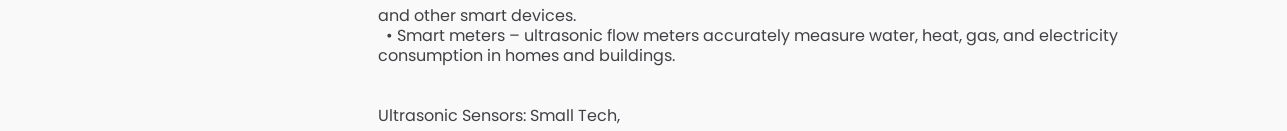and other smart devices.
  • Smart meters – ultrasonic flow meters accurately measure water, heat, gas, and electricity consumption in homes and buildings.


Ultrasonic Sensors: Small Tech,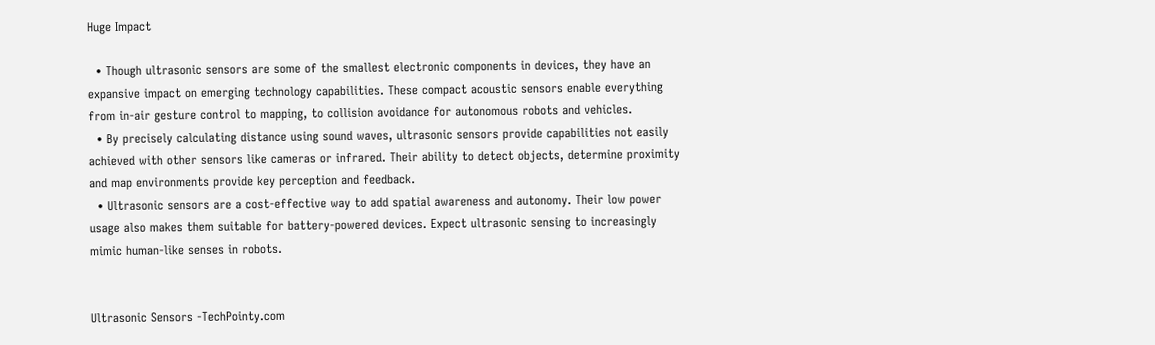Huge Impact

  • Though ultrasonic sensors are some of the smallest electronic components in devices, they have an expansive impact on emerging technology capabilities. These compact acoustic sensors enable everything from in-air gesture control to mapping, to collision avoidance for autonomous robots and vehicles.
  • By precisely calculating distance using sound waves, ultrasonic sensors provide capabilities not easily achieved with other sensors like cameras or infrared. Their ability to detect objects, determine proximity and map environments provide key perception and feedback.
  • Ultrasonic sensors are a cost-effective way to add spatial awareness and autonomy. Their low power usage also makes them suitable for battery-powered devices. Expect ultrasonic sensing to increasingly mimic human-like senses in robots.


Ultrasonic Sensors -TechPointy.com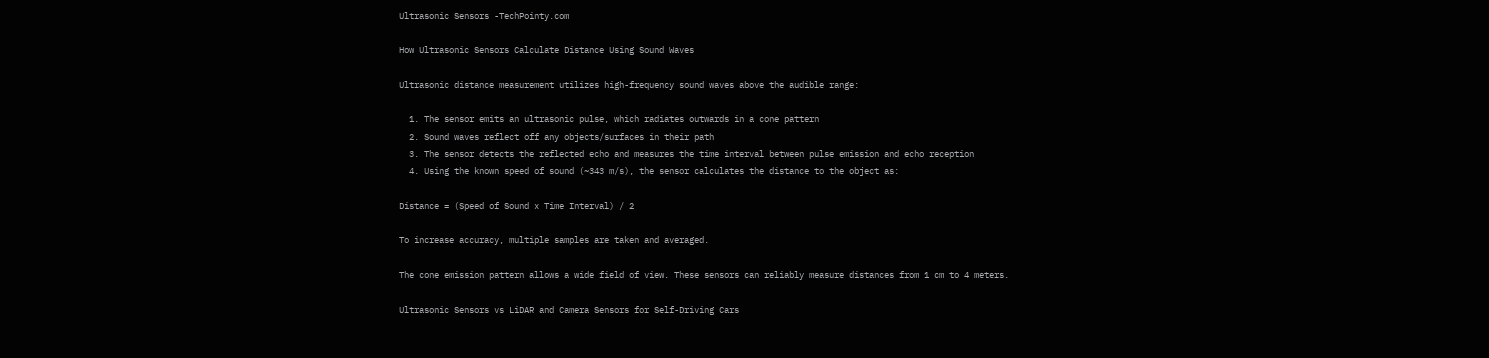Ultrasonic Sensors -TechPointy.com

How Ultrasonic Sensors Calculate Distance Using Sound Waves

Ultrasonic distance measurement utilizes high-frequency sound waves above the audible range:

  1. The sensor emits an ultrasonic pulse, which radiates outwards in a cone pattern
  2. Sound waves reflect off any objects/surfaces in their path
  3. The sensor detects the reflected echo and measures the time interval between pulse emission and echo reception
  4. Using the known speed of sound (~343 m/s), the sensor calculates the distance to the object as:

Distance = (Speed of Sound x Time Interval) / 2

To increase accuracy, multiple samples are taken and averaged.

The cone emission pattern allows a wide field of view. These sensors can reliably measure distances from 1 cm to 4 meters.

Ultrasonic Sensors vs LiDAR and Camera Sensors for Self-Driving Cars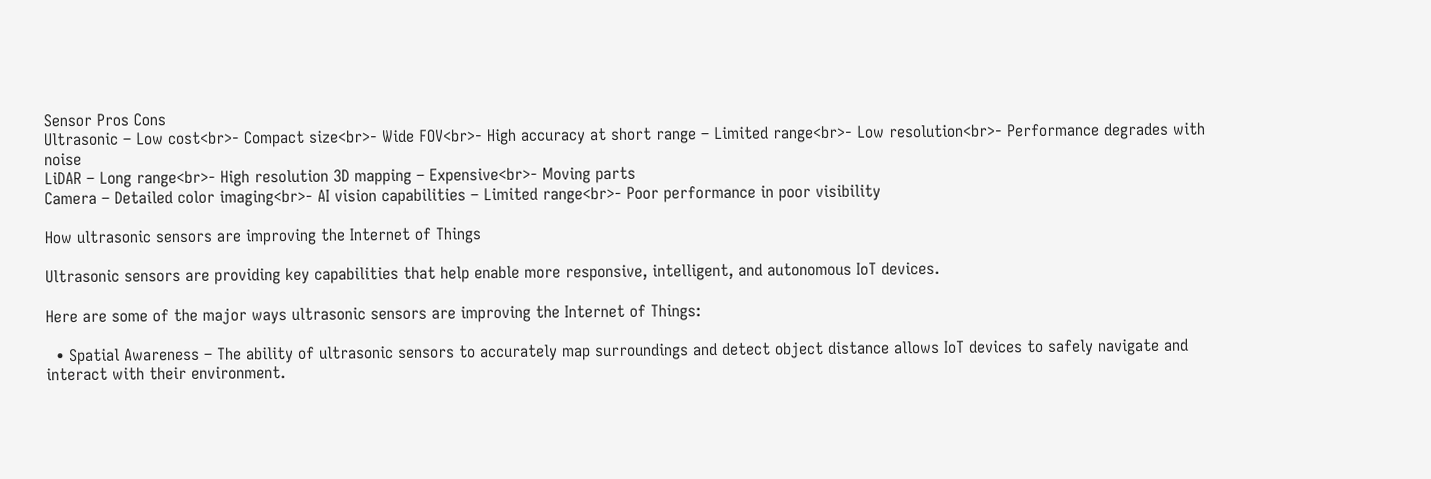Sensor Pros Cons
Ultrasonic – Low cost<br>- Compact size<br>- Wide FOV<br>- High accuracy at short range – Limited range<br>- Low resolution<br>- Performance degrades with noise
LiDAR – Long range<br>- High resolution 3D mapping – Expensive<br>- Moving parts
Camera – Detailed color imaging<br>- AI vision capabilities – Limited range<br>- Poor performance in poor visibility

How ultrasonic sensors are improving the Internet of Things

Ultrasonic sensors are providing key capabilities that help enable more responsive, intelligent, and autonomous IoT devices.

Here are some of the major ways ultrasonic sensors are improving the Internet of Things:

  • Spatial Awareness – The ability of ultrasonic sensors to accurately map surroundings and detect object distance allows IoT devices to safely navigate and interact with their environment.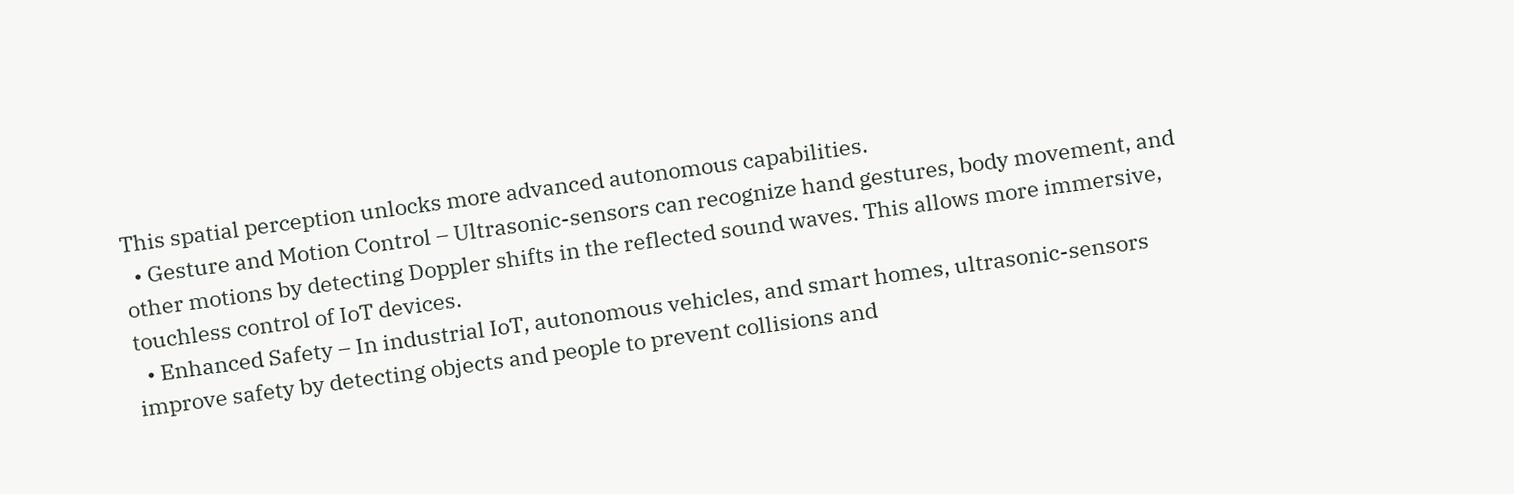This spatial perception unlocks more advanced autonomous capabilities.
  • Gesture and Motion Control – Ultrasonic-sensors can recognize hand gestures, body movement, and other motions by detecting Doppler shifts in the reflected sound waves. This allows more immersive, touchless control of IoT devices.
  • Enhanced Safety – In industrial IoT, autonomous vehicles, and smart homes, ultrasonic-sensors improve safety by detecting objects and people to prevent collisions and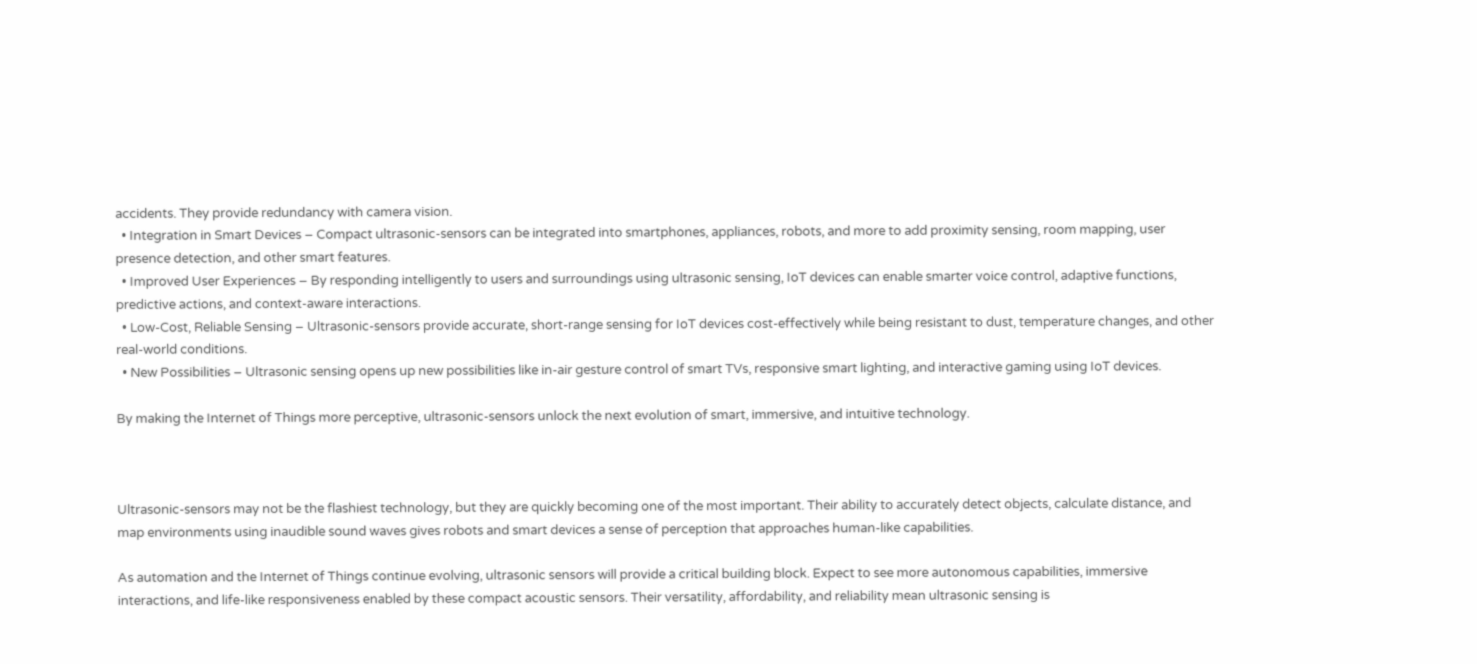accidents. They provide redundancy with camera vision.
  • Integration in Smart Devices – Compact ultrasonic-sensors can be integrated into smartphones, appliances, robots, and more to add proximity sensing, room mapping, user presence detection, and other smart features.
  • Improved User Experiences – By responding intelligently to users and surroundings using ultrasonic sensing, IoT devices can enable smarter voice control, adaptive functions, predictive actions, and context-aware interactions.
  • Low-Cost, Reliable Sensing – Ultrasonic-sensors provide accurate, short-range sensing for IoT devices cost-effectively while being resistant to dust, temperature changes, and other real-world conditions.
  • New Possibilities – Ultrasonic sensing opens up new possibilities like in-air gesture control of smart TVs, responsive smart lighting, and interactive gaming using IoT devices.

By making the Internet of Things more perceptive, ultrasonic-sensors unlock the next evolution of smart, immersive, and intuitive technology.



Ultrasonic-sensors may not be the flashiest technology, but they are quickly becoming one of the most important. Their ability to accurately detect objects, calculate distance, and map environments using inaudible sound waves gives robots and smart devices a sense of perception that approaches human-like capabilities.

As automation and the Internet of Things continue evolving, ultrasonic sensors will provide a critical building block. Expect to see more autonomous capabilities, immersive interactions, and life-like responsiveness enabled by these compact acoustic sensors. Their versatility, affordability, and reliability mean ultrasonic sensing is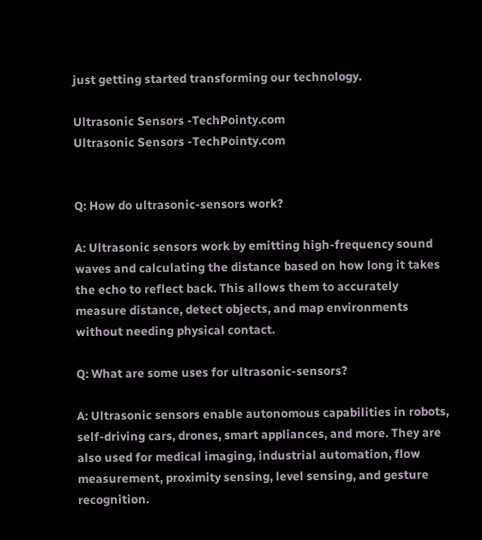just getting started transforming our technology.

Ultrasonic Sensors -TechPointy.com
Ultrasonic Sensors -TechPointy.com


Q: How do ultrasonic-sensors work?

A: Ultrasonic sensors work by emitting high-frequency sound waves and calculating the distance based on how long it takes the echo to reflect back. This allows them to accurately measure distance, detect objects, and map environments without needing physical contact.

Q: What are some uses for ultrasonic-sensors?

A: Ultrasonic sensors enable autonomous capabilities in robots, self-driving cars, drones, smart appliances, and more. They are also used for medical imaging, industrial automation, flow measurement, proximity sensing, level sensing, and gesture recognition.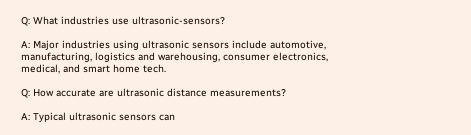Q: What industries use ultrasonic-sensors?

A: Major industries using ultrasonic sensors include automotive, manufacturing, logistics and warehousing, consumer electronics, medical, and smart home tech.

Q: How accurate are ultrasonic distance measurements?

A: Typical ultrasonic sensors can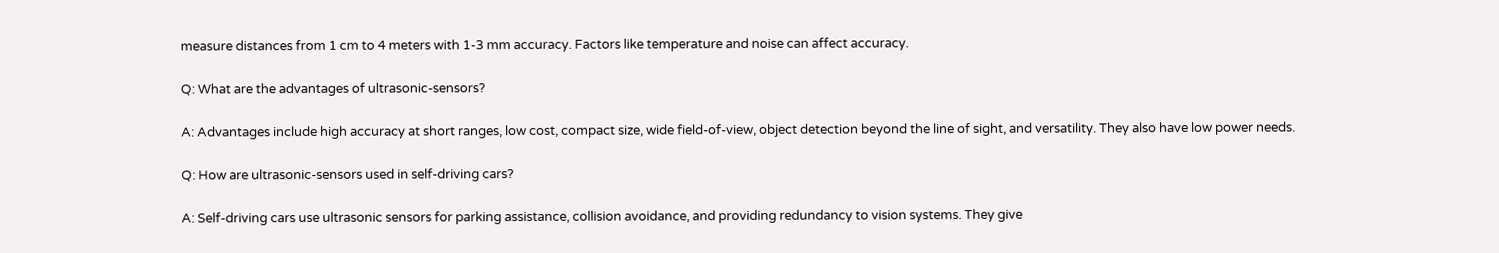measure distances from 1 cm to 4 meters with 1-3 mm accuracy. Factors like temperature and noise can affect accuracy.

Q: What are the advantages of ultrasonic-sensors?

A: Advantages include high accuracy at short ranges, low cost, compact size, wide field-of-view, object detection beyond the line of sight, and versatility. They also have low power needs.

Q: How are ultrasonic-sensors used in self-driving cars?

A: Self-driving cars use ultrasonic sensors for parking assistance, collision avoidance, and providing redundancy to vision systems. They give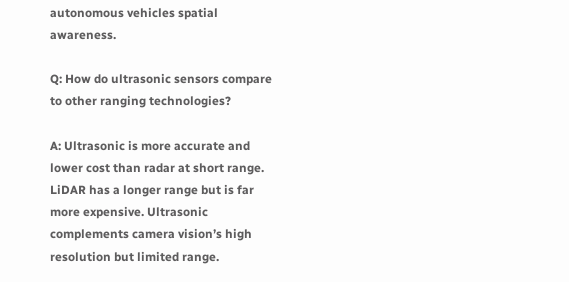autonomous vehicles spatial awareness.

Q: How do ultrasonic sensors compare to other ranging technologies?

A: Ultrasonic is more accurate and lower cost than radar at short range. LiDAR has a longer range but is far more expensive. Ultrasonic complements camera vision’s high resolution but limited range.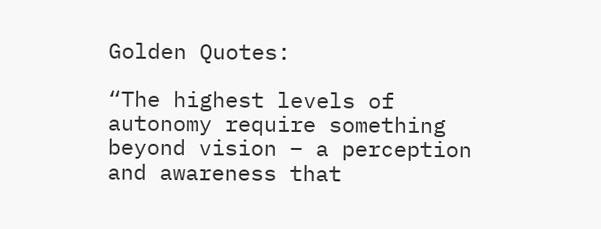Golden Quotes:

“The highest levels of autonomy require something beyond vision – a perception and awareness that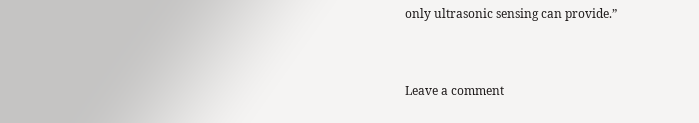only ultrasonic sensing can provide.”


Leave a comment